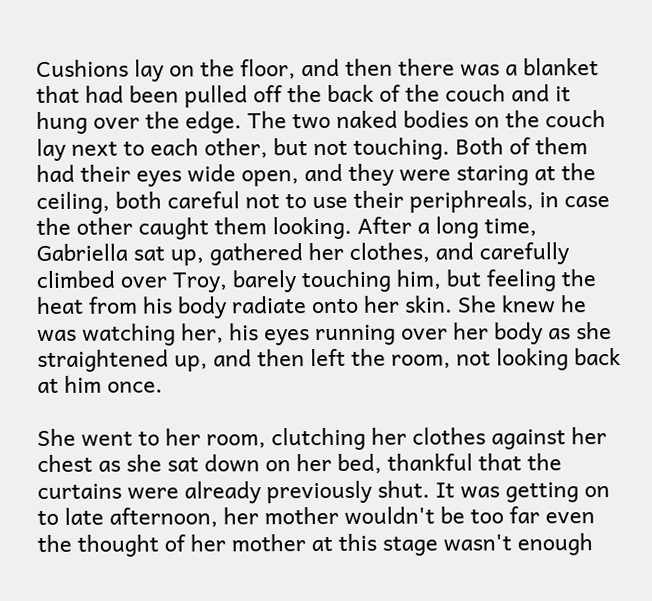Cushions lay on the floor, and then there was a blanket that had been pulled off the back of the couch and it hung over the edge. The two naked bodies on the couch lay next to each other, but not touching. Both of them had their eyes wide open, and they were staring at the ceiling, both careful not to use their periphreals, in case the other caught them looking. After a long time, Gabriella sat up, gathered her clothes, and carefully climbed over Troy, barely touching him, but feeling the heat from his body radiate onto her skin. She knew he was watching her, his eyes running over her body as she straightened up, and then left the room, not looking back at him once.

She went to her room, clutching her clothes against her chest as she sat down on her bed, thankful that the curtains were already previously shut. It was getting on to late afternoon, her mother wouldn't be too far even the thought of her mother at this stage wasn't enough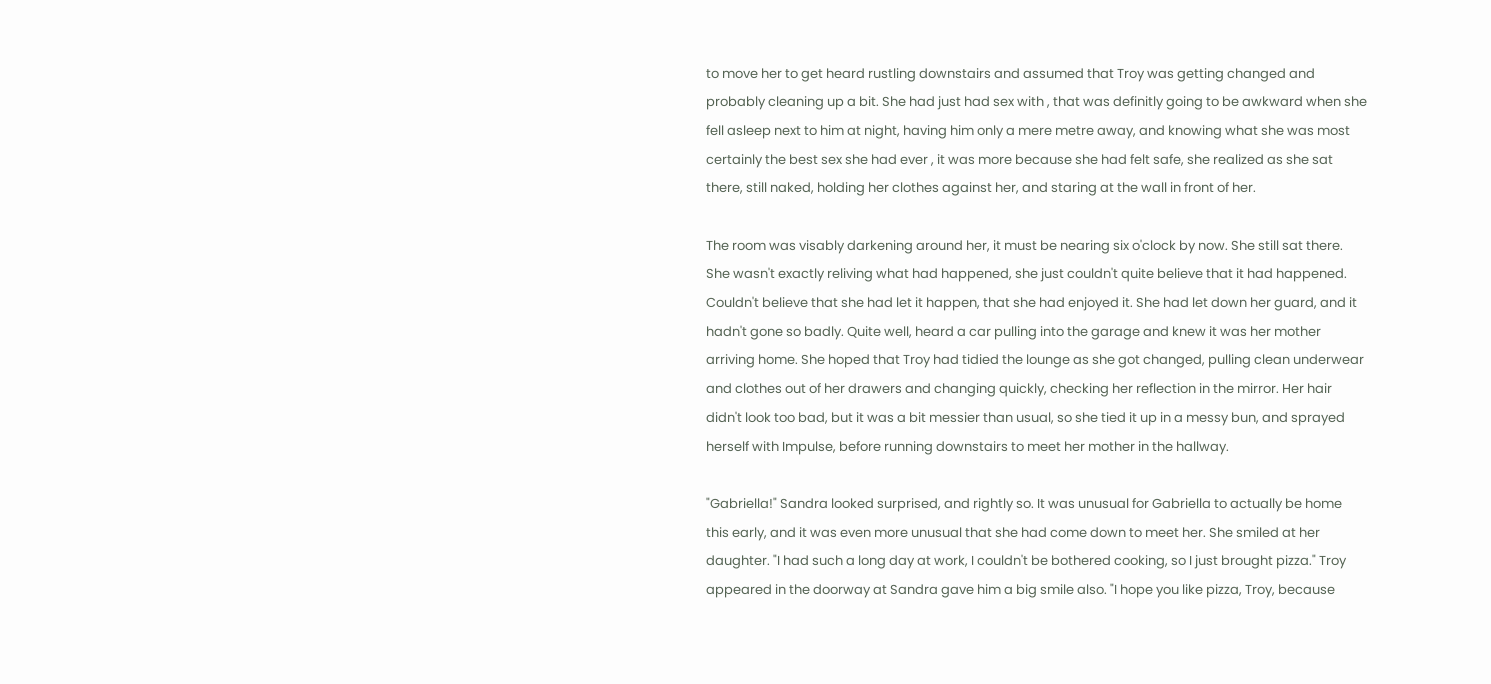to move her to get heard rustling downstairs and assumed that Troy was getting changed and probably cleaning up a bit. She had just had sex with , that was definitly going to be awkward when she fell asleep next to him at night, having him only a mere metre away, and knowing what she was most certainly the best sex she had ever , it was more because she had felt safe, she realized as she sat there, still naked, holding her clothes against her, and staring at the wall in front of her.

The room was visably darkening around her, it must be nearing six o'clock by now. She still sat there. She wasn't exactly reliving what had happened, she just couldn't quite believe that it had happened. Couldn't believe that she had let it happen, that she had enjoyed it. She had let down her guard, and it hadn't gone so badly. Quite well, heard a car pulling into the garage and knew it was her mother arriving home. She hoped that Troy had tidied the lounge as she got changed, pulling clean underwear and clothes out of her drawers and changing quickly, checking her reflection in the mirror. Her hair didn't look too bad, but it was a bit messier than usual, so she tied it up in a messy bun, and sprayed herself with Impulse, before running downstairs to meet her mother in the hallway.

"Gabriella!" Sandra looked surprised, and rightly so. It was unusual for Gabriella to actually be home this early, and it was even more unusual that she had come down to meet her. She smiled at her daughter. "I had such a long day at work, I couldn't be bothered cooking, so I just brought pizza." Troy appeared in the doorway at Sandra gave him a big smile also. "I hope you like pizza, Troy, because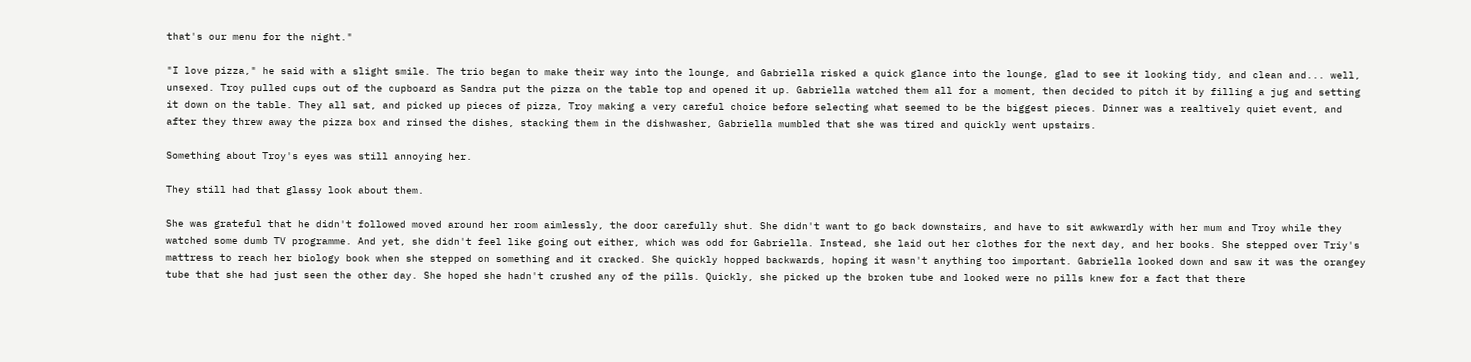that's our menu for the night."

"I love pizza," he said with a slight smile. The trio began to make their way into the lounge, and Gabriella risked a quick glance into the lounge, glad to see it looking tidy, and clean and... well, unsexed. Troy pulled cups out of the cupboard as Sandra put the pizza on the table top and opened it up. Gabriella watched them all for a moment, then decided to pitch it by filling a jug and setting it down on the table. They all sat, and picked up pieces of pizza, Troy making a very careful choice before selecting what seemed to be the biggest pieces. Dinner was a realtively quiet event, and after they threw away the pizza box and rinsed the dishes, stacking them in the dishwasher, Gabriella mumbled that she was tired and quickly went upstairs.

Something about Troy's eyes was still annoying her.

They still had that glassy look about them.

She was grateful that he didn't followed moved around her room aimlessly, the door carefully shut. She didn't want to go back downstairs, and have to sit awkwardly with her mum and Troy while they watched some dumb TV programme. And yet, she didn't feel like going out either, which was odd for Gabriella. Instead, she laid out her clothes for the next day, and her books. She stepped over Triy's mattress to reach her biology book when she stepped on something and it cracked. She quickly hopped backwards, hoping it wasn't anything too important. Gabriella looked down and saw it was the orangey tube that she had just seen the other day. She hoped she hadn't crushed any of the pills. Quickly, she picked up the broken tube and looked were no pills knew for a fact that there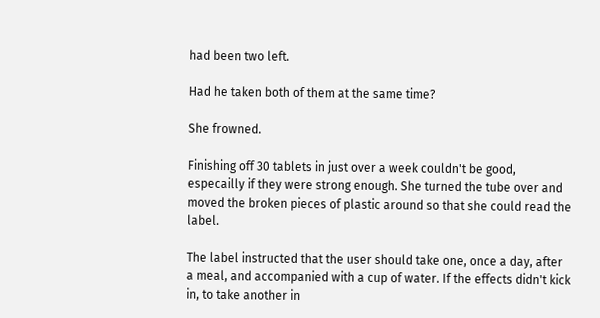had been two left.

Had he taken both of them at the same time?

She frowned.

Finishing off 30 tablets in just over a week couldn't be good, especailly if they were strong enough. She turned the tube over and moved the broken pieces of plastic around so that she could read the label.

The label instructed that the user should take one, once a day, after a meal, and accompanied with a cup of water. If the effects didn't kick in, to take another in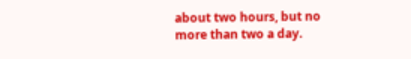about two hours, but no more than two a day.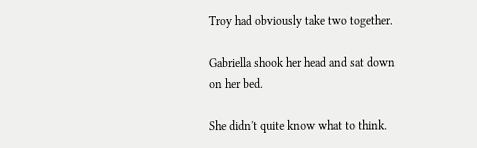Troy had obviously take two together.

Gabriella shook her head and sat down on her bed.

She didn't quite know what to think.